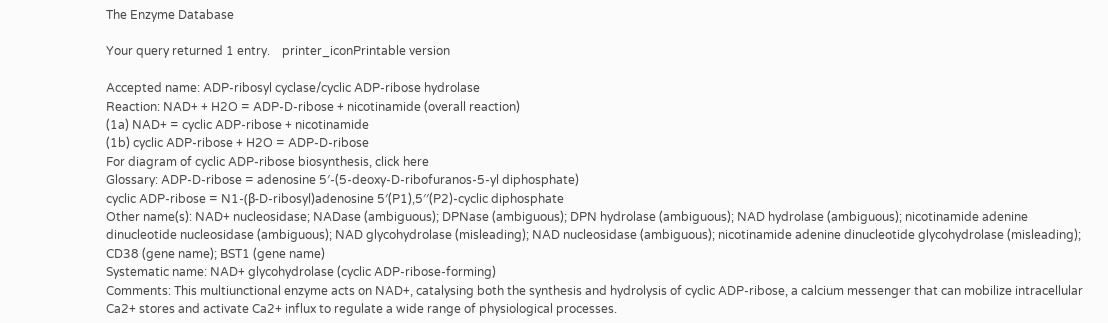The Enzyme Database

Your query returned 1 entry.    printer_iconPrintable version

Accepted name: ADP-ribosyl cyclase/cyclic ADP-ribose hydrolase
Reaction: NAD+ + H2O = ADP-D-ribose + nicotinamide (overall reaction)
(1a) NAD+ = cyclic ADP-ribose + nicotinamide
(1b) cyclic ADP-ribose + H2O = ADP-D-ribose
For diagram of cyclic ADP-ribose biosynthesis, click here
Glossary: ADP-D-ribose = adenosine 5′-(5-deoxy-D-ribofuranos-5-yl diphosphate)
cyclic ADP-ribose = N1-(β-D-ribosyl)adenosine 5′(P1),5′′(P2)-cyclic diphosphate
Other name(s): NAD+ nucleosidase; NADase (ambiguous); DPNase (ambiguous); DPN hydrolase (ambiguous); NAD hydrolase (ambiguous); nicotinamide adenine dinucleotide nucleosidase (ambiguous); NAD glycohydrolase (misleading); NAD nucleosidase (ambiguous); nicotinamide adenine dinucleotide glycohydrolase (misleading); CD38 (gene name); BST1 (gene name)
Systematic name: NAD+ glycohydrolase (cyclic ADP-ribose-forming)
Comments: This multiunctional enzyme acts on NAD+, catalysing both the synthesis and hydrolysis of cyclic ADP-ribose, a calcium messenger that can mobilize intracellular Ca2+ stores and activate Ca2+ influx to regulate a wide range of physiological processes.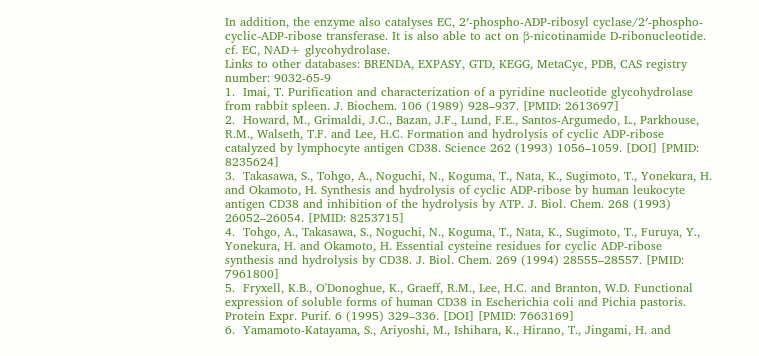In addition, the enzyme also catalyses EC, 2′-phospho-ADP-ribosyl cyclase/2′-phospho-cyclic-ADP-ribose transferase. It is also able to act on β-nicotinamide D-ribonucleotide. cf. EC, NAD+ glycohydrolase.
Links to other databases: BRENDA, EXPASY, GTD, KEGG, MetaCyc, PDB, CAS registry number: 9032-65-9
1.  Imai, T. Purification and characterization of a pyridine nucleotide glycohydrolase from rabbit spleen. J. Biochem. 106 (1989) 928–937. [PMID: 2613697]
2.  Howard, M., Grimaldi, J.C., Bazan, J.F., Lund, F.E., Santos-Argumedo, L., Parkhouse, R.M., Walseth, T.F. and Lee, H.C. Formation and hydrolysis of cyclic ADP-ribose catalyzed by lymphocyte antigen CD38. Science 262 (1993) 1056–1059. [DOI] [PMID: 8235624]
3.  Takasawa, S., Tohgo, A., Noguchi, N., Koguma, T., Nata, K., Sugimoto, T., Yonekura, H. and Okamoto, H. Synthesis and hydrolysis of cyclic ADP-ribose by human leukocyte antigen CD38 and inhibition of the hydrolysis by ATP. J. Biol. Chem. 268 (1993) 26052–26054. [PMID: 8253715]
4.  Tohgo, A., Takasawa, S., Noguchi, N., Koguma, T., Nata, K., Sugimoto, T., Furuya, Y., Yonekura, H. and Okamoto, H. Essential cysteine residues for cyclic ADP-ribose synthesis and hydrolysis by CD38. J. Biol. Chem. 269 (1994) 28555–28557. [PMID: 7961800]
5.  Fryxell, K.B., O'Donoghue, K., Graeff, R.M., Lee, H.C. and Branton, W.D. Functional expression of soluble forms of human CD38 in Escherichia coli and Pichia pastoris. Protein Expr. Purif. 6 (1995) 329–336. [DOI] [PMID: 7663169]
6.  Yamamoto-Katayama, S., Ariyoshi, M., Ishihara, K., Hirano, T., Jingami, H. and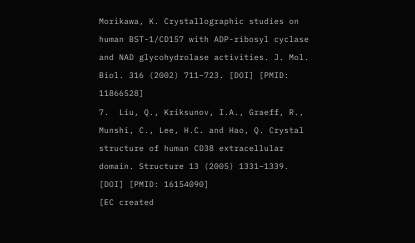Morikawa, K. Crystallographic studies on human BST-1/CD157 with ADP-ribosyl cyclase and NAD glycohydrolase activities. J. Mol. Biol. 316 (2002) 711–723. [DOI] [PMID: 11866528]
7.  Liu, Q., Kriksunov, I.A., Graeff, R., Munshi, C., Lee, H.C. and Hao, Q. Crystal structure of human CD38 extracellular domain. Structure 13 (2005) 1331–1339. [DOI] [PMID: 16154090]
[EC created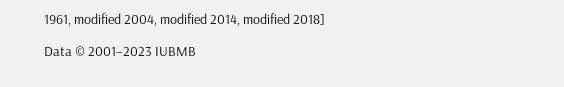1961, modified 2004, modified 2014, modified 2018]

Data © 2001–2023 IUBMB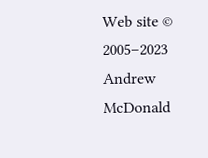Web site © 2005–2023 Andrew McDonald